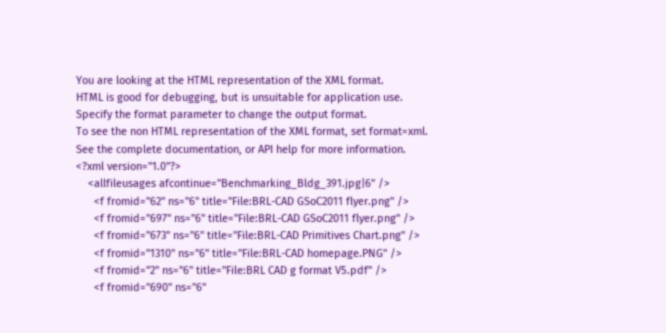You are looking at the HTML representation of the XML format.
HTML is good for debugging, but is unsuitable for application use.
Specify the format parameter to change the output format.
To see the non HTML representation of the XML format, set format=xml.
See the complete documentation, or API help for more information.
<?xml version="1.0"?>
    <allfileusages afcontinue="Benchmarking_Bldg_391.jpg|6" />
      <f fromid="62" ns="6" title="File:BRL-CAD GSoC2011 flyer.png" />
      <f fromid="697" ns="6" title="File:BRL-CAD GSoC2011 flyer.png" />
      <f fromid="673" ns="6" title="File:BRL-CAD Primitives Chart.png" />
      <f fromid="1310" ns="6" title="File:BRL-CAD homepage.PNG" />
      <f fromid="2" ns="6" title="File:BRL CAD g format V5.pdf" />
      <f fromid="690" ns="6"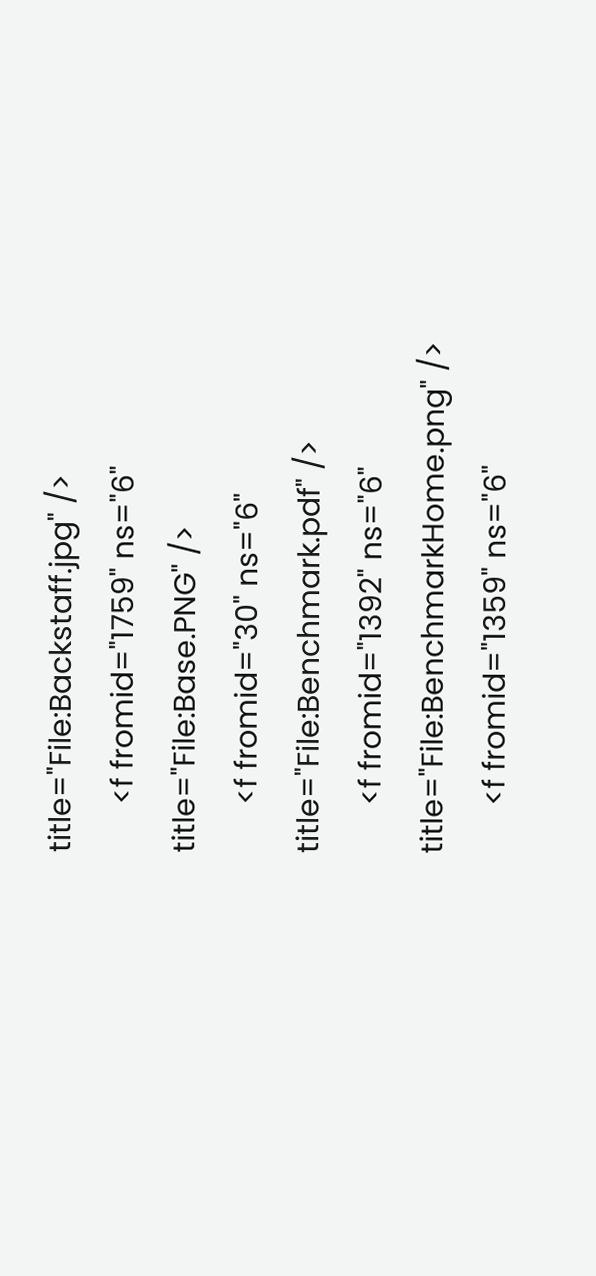title="File:Backstaff.jpg" />
      <f fromid="1759" ns="6" title="File:Base.PNG" />
      <f fromid="30" ns="6" title="File:Benchmark.pdf" />
      <f fromid="1392" ns="6" title="File:BenchmarkHome.png" />
      <f fromid="1359" ns="6"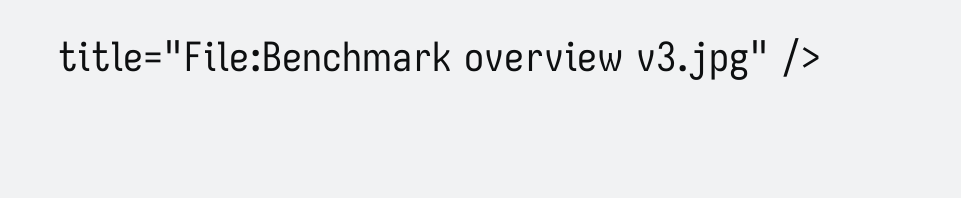title="File:Benchmark overview v3.jpg" />